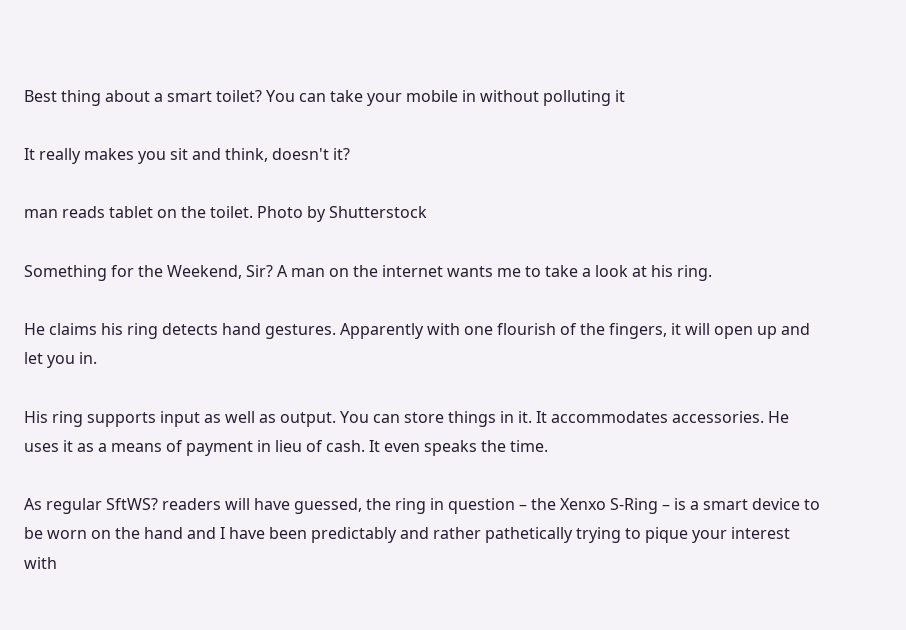Best thing about a smart toilet? You can take your mobile in without polluting it

It really makes you sit and think, doesn't it?

man reads tablet on the toilet. Photo by Shutterstock

Something for the Weekend, Sir? A man on the internet wants me to take a look at his ring.

He claims his ring detects hand gestures. Apparently with one flourish of the fingers, it will open up and let you in.

His ring supports input as well as output. You can store things in it. It accommodates accessories. He uses it as a means of payment in lieu of cash. It even speaks the time.

As regular SftWS? readers will have guessed, the ring in question – the Xenxo S-Ring – is a smart device to be worn on the hand and I have been predictably and rather pathetically trying to pique your interest with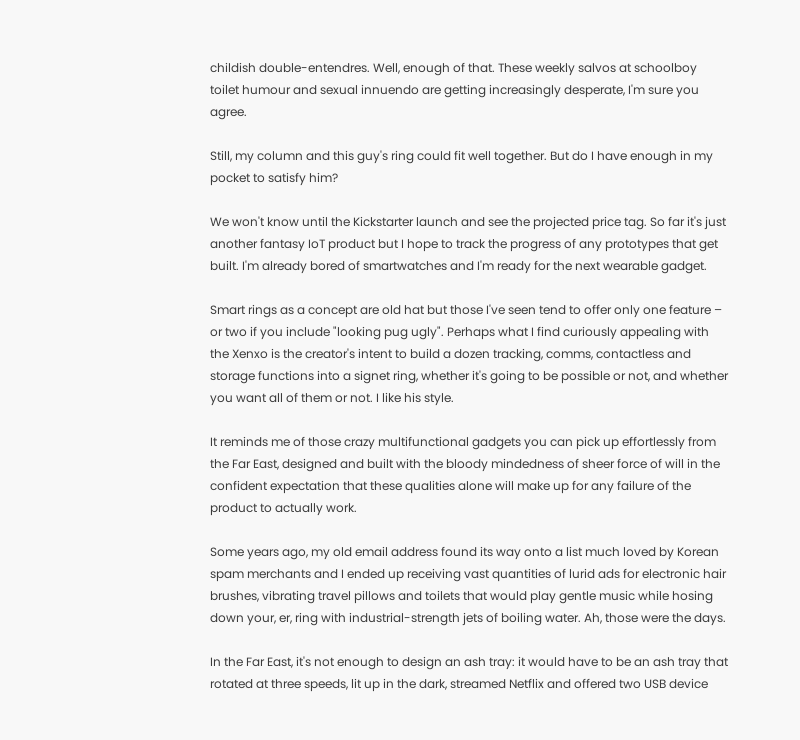childish double-entendres. Well, enough of that. These weekly salvos at schoolboy toilet humour and sexual innuendo are getting increasingly desperate, I'm sure you agree.

Still, my column and this guy's ring could fit well together. But do I have enough in my pocket to satisfy him?

We won't know until the Kickstarter launch and see the projected price tag. So far it's just another fantasy IoT product but I hope to track the progress of any prototypes that get built. I'm already bored of smartwatches and I'm ready for the next wearable gadget.

Smart rings as a concept are old hat but those I've seen tend to offer only one feature – or two if you include "looking pug ugly". Perhaps what I find curiously appealing with the Xenxo is the creator's intent to build a dozen tracking, comms, contactless and storage functions into a signet ring, whether it's going to be possible or not, and whether you want all of them or not. I like his style.

It reminds me of those crazy multifunctional gadgets you can pick up effortlessly from the Far East, designed and built with the bloody mindedness of sheer force of will in the confident expectation that these qualities alone will make up for any failure of the product to actually work.

Some years ago, my old email address found its way onto a list much loved by Korean spam merchants and I ended up receiving vast quantities of lurid ads for electronic hair brushes, vibrating travel pillows and toilets that would play gentle music while hosing down your, er, ring with industrial-strength jets of boiling water. Ah, those were the days.

In the Far East, it's not enough to design an ash tray: it would have to be an ash tray that rotated at three speeds, lit up in the dark, streamed Netflix and offered two USB device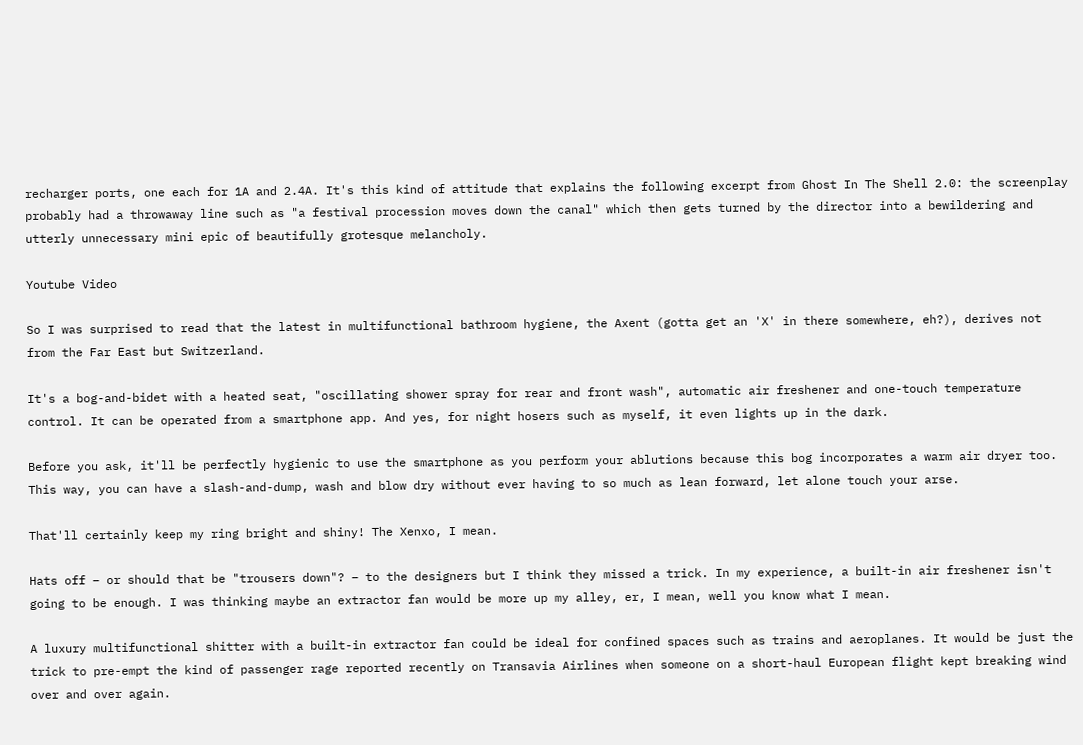recharger ports, one each for 1A and 2.4A. It's this kind of attitude that explains the following excerpt from Ghost In The Shell 2.0: the screenplay probably had a throwaway line such as "a festival procession moves down the canal" which then gets turned by the director into a bewildering and utterly unnecessary mini epic of beautifully grotesque melancholy.

Youtube Video

So I was surprised to read that the latest in multifunctional bathroom hygiene, the Axent (gotta get an 'X' in there somewhere, eh?), derives not from the Far East but Switzerland.

It's a bog-and-bidet with a heated seat, "oscillating shower spray for rear and front wash", automatic air freshener and one-touch temperature control. It can be operated from a smartphone app. And yes, for night hosers such as myself, it even lights up in the dark.

Before you ask, it'll be perfectly hygienic to use the smartphone as you perform your ablutions because this bog incorporates a warm air dryer too. This way, you can have a slash-and-dump, wash and blow dry without ever having to so much as lean forward, let alone touch your arse.

That'll certainly keep my ring bright and shiny! The Xenxo, I mean.

Hats off – or should that be "trousers down"? – to the designers but I think they missed a trick. In my experience, a built-in air freshener isn't going to be enough. I was thinking maybe an extractor fan would be more up my alley, er, I mean, well you know what I mean.

A luxury multifunctional shitter with a built-in extractor fan could be ideal for confined spaces such as trains and aeroplanes. It would be just the trick to pre-empt the kind of passenger rage reported recently on Transavia Airlines when someone on a short-haul European flight kept breaking wind over and over again.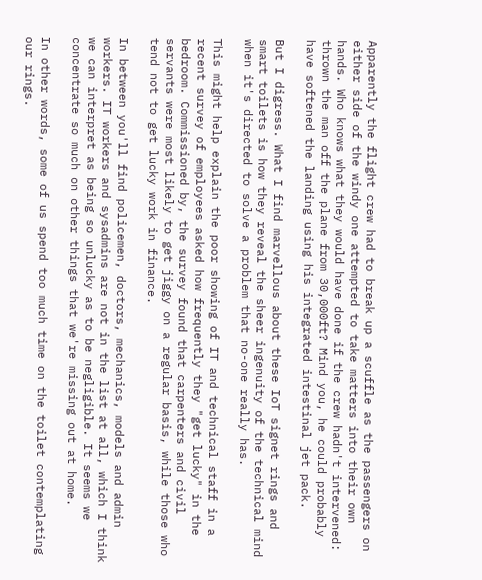Apparently the flight crew had to break up a scuffle as the passengers on either side of the windy one attempted to take matters into their own hands. Who knows what they would have done if the crew hadn't intervened: thrown the man off the plane from 30,000ft? Mind you, he could probably have softened the landing using his integrated intestinal jet pack.

But I digress. What I find marvellous about these IoT signet rings and smart toilets is how they reveal the sheer ingenuity of the technical mind when it's directed to solve a problem that no-one really has.

This might help explain the poor showing of IT and technical staff in a recent survey of employees asked how frequently they "get lucky" in the bedroom. Commissioned by, the survey found that carpenters and civil servants were most likely to get jiggy on a regular basis, while those who tend not to get lucky work in finance.

In between you'll find policemen, doctors, mechanics, models and admin workers. IT workers and sysadmins are not in the list at all, which I think we can interpret as being so unlucky as to be negligible. It seems we concentrate so much on other things that we're missing out at home.

In other words, some of us spend too much time on the toilet contemplating our rings.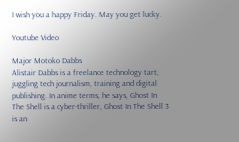I wish you a happy Friday. May you get lucky.

Youtube Video

Major Motoko Dabbs
Alistair Dabbs is a freelance technology tart, juggling tech journalism, training and digital publishing. In anime terms, he says, Ghost In The Shell is a cyber-thriller, Ghost In The Shell 3 is an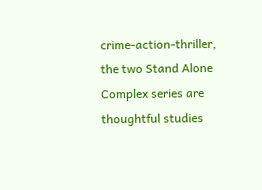crime-action-thriller, the two Stand Alone Complex series are thoughtful studies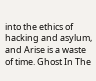into the ethics of hacking and asylum, and Arise is a waste of time. Ghost In The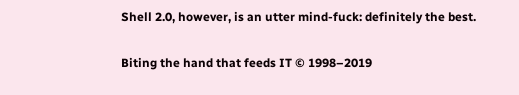Shell 2.0, however, is an utter mind-fuck: definitely the best.

Biting the hand that feeds IT © 1998–2019